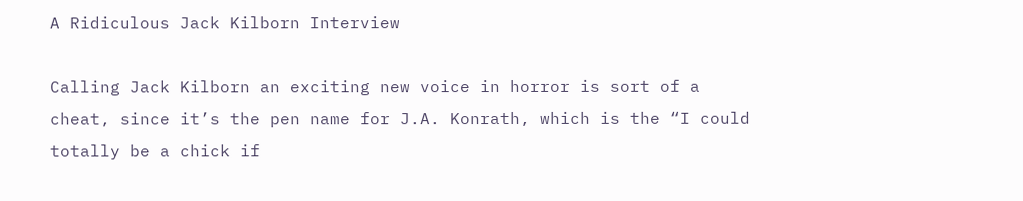A Ridiculous Jack Kilborn Interview

Calling Jack Kilborn an exciting new voice in horror is sort of a cheat, since it’s the pen name for J.A. Konrath, which is the “I could totally be a chick if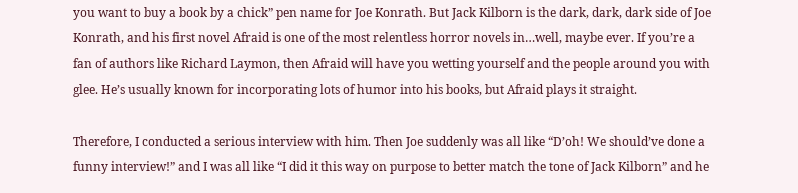you want to buy a book by a chick” pen name for Joe Konrath. But Jack Kilborn is the dark, dark, dark side of Joe Konrath, and his first novel Afraid is one of the most relentless horror novels in…well, maybe ever. If you’re a fan of authors like Richard Laymon, then Afraid will have you wetting yourself and the people around you with glee. He’s usually known for incorporating lots of humor into his books, but Afraid plays it straight.

Therefore, I conducted a serious interview with him. Then Joe suddenly was all like “D’oh! We should’ve done a funny interview!” and I was all like “I did it this way on purpose to better match the tone of Jack Kilborn” and he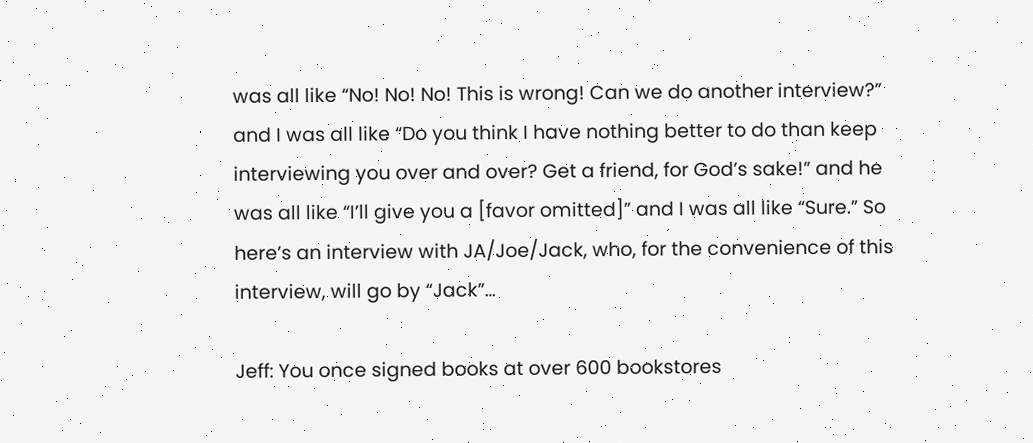was all like “No! No! No! This is wrong! Can we do another interview?” and I was all like “Do you think I have nothing better to do than keep interviewing you over and over? Get a friend, for God’s sake!” and he was all like “I’ll give you a [favor omitted]” and I was all like “Sure.” So here’s an interview with JA/Joe/Jack, who, for the convenience of this interview, will go by “Jack”…

Jeff: You once signed books at over 600 bookstores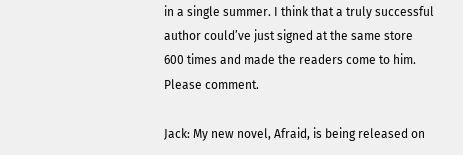in a single summer. I think that a truly successful author could’ve just signed at the same store 600 times and made the readers come to him. Please comment.

Jack: My new novel, Afraid, is being released on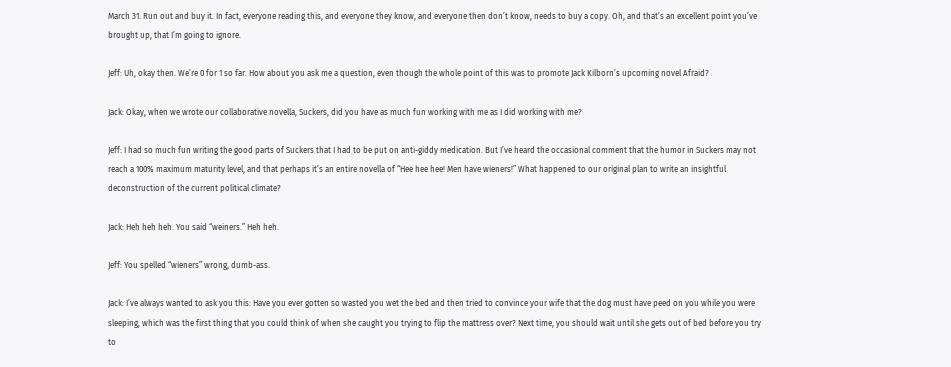March 31. Run out and buy it. In fact, everyone reading this, and everyone they know, and everyone then don’t know, needs to buy a copy. Oh, and that’s an excellent point you’ve brought up, that I’m going to ignore.

Jeff: Uh, okay then. We’re 0 for 1 so far. How about you ask me a question, even though the whole point of this was to promote Jack Kilborn’s upcoming novel Afraid?

Jack: Okay, when we wrote our collaborative novella, Suckers, did you have as much fun working with me as I did working with me?

Jeff: I had so much fun writing the good parts of Suckers that I had to be put on anti-giddy medication. But I’ve heard the occasional comment that the humor in Suckers may not reach a 100% maximum maturity level, and that perhaps it’s an entire novella of “Hee hee hee! Men have wieners!” What happened to our original plan to write an insightful deconstruction of the current political climate?

Jack: Heh heh heh. You said “weiners.” Heh heh.

Jeff: You spelled “wieners” wrong, dumb-ass.

Jack: I’ve always wanted to ask you this: Have you ever gotten so wasted you wet the bed and then tried to convince your wife that the dog must have peed on you while you were sleeping, which was the first thing that you could think of when she caught you trying to flip the mattress over? Next time, you should wait until she gets out of bed before you try to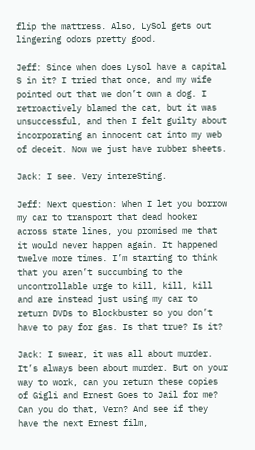flip the mattress. Also, LySol gets out lingering odors pretty good.

Jeff: Since when does Lysol have a capital S in it? I tried that once, and my wife pointed out that we don’t own a dog. I retroactively blamed the cat, but it was unsuccessful, and then I felt guilty about incorporating an innocent cat into my web of deceit. Now we just have rubber sheets.

Jack: I see. Very intereSting.

Jeff: Next question: When I let you borrow my car to transport that dead hooker across state lines, you promised me that it would never happen again. It happened twelve more times. I’m starting to think that you aren’t succumbing to the uncontrollable urge to kill, kill, kill and are instead just using my car to return DVDs to Blockbuster so you don’t have to pay for gas. Is that true? Is it?

Jack: I swear, it was all about murder. It’s always been about murder. But on your way to work, can you return these copies of Gigli and Ernest Goes to Jail for me? Can you do that, Vern? And see if they have the next Ernest film,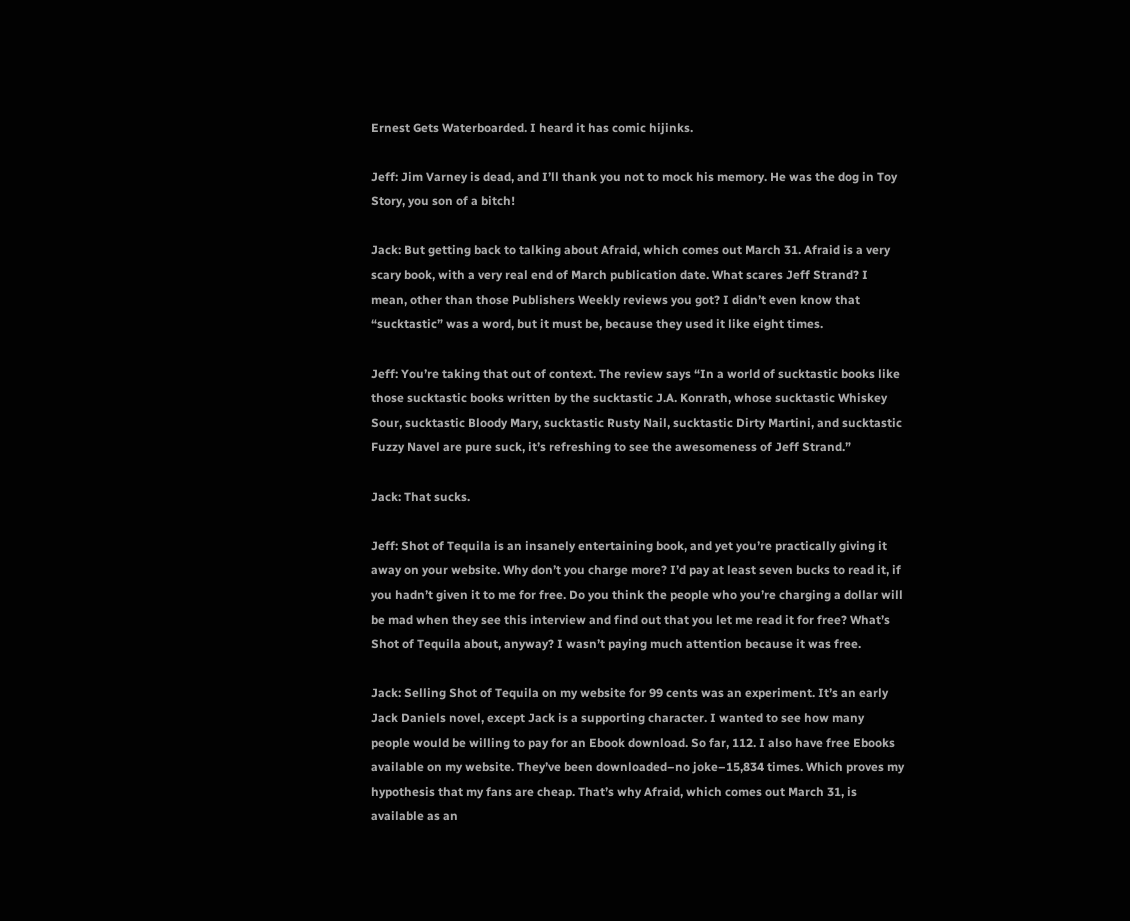Ernest Gets Waterboarded. I heard it has comic hijinks.

Jeff: Jim Varney is dead, and I’ll thank you not to mock his memory. He was the dog in Toy Story, you son of a bitch!

Jack: But getting back to talking about Afraid, which comes out March 31. Afraid is a very scary book, with a very real end of March publication date. What scares Jeff Strand? I mean, other than those Publishers Weekly reviews you got? I didn’t even know that “sucktastic” was a word, but it must be, because they used it like eight times.

Jeff: You’re taking that out of context. The review says “In a world of sucktastic books like those sucktastic books written by the sucktastic J.A. Konrath, whose sucktastic Whiskey Sour, sucktastic Bloody Mary, sucktastic Rusty Nail, sucktastic Dirty Martini, and sucktastic Fuzzy Navel are pure suck, it’s refreshing to see the awesomeness of Jeff Strand.”

Jack: That sucks.

Jeff: Shot of Tequila is an insanely entertaining book, and yet you’re practically giving it away on your website. Why don’t you charge more? I’d pay at least seven bucks to read it, if you hadn’t given it to me for free. Do you think the people who you’re charging a dollar will be mad when they see this interview and find out that you let me read it for free? What’s Shot of Tequila about, anyway? I wasn’t paying much attention because it was free.

Jack: Selling Shot of Tequila on my website for 99 cents was an experiment. It’s an early Jack Daniels novel, except Jack is a supporting character. I wanted to see how many people would be willing to pay for an Ebook download. So far, 112. I also have free Ebooks available on my website. They’ve been downloaded–no joke–15,834 times. Which proves my hypothesis that my fans are cheap. That’s why Afraid, which comes out March 31, is available as an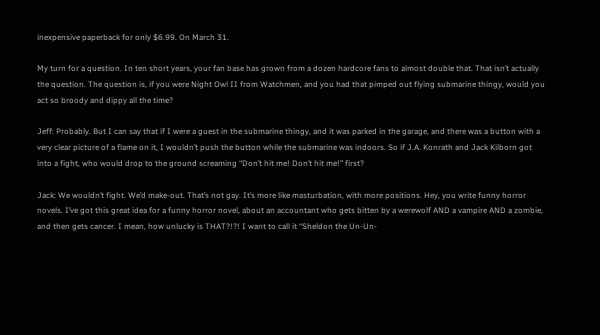inexpensive paperback for only $6.99. On March 31.

My turn for a question. In ten short years, your fan base has grown from a dozen hardcore fans to almost double that. That isn’t actually the question. The question is, if you were Night Owl II from Watchmen, and you had that pimped out flying submarine thingy, would you act so broody and dippy all the time?

Jeff: Probably. But I can say that if I were a guest in the submarine thingy, and it was parked in the garage, and there was a button with a very clear picture of a flame on it, I wouldn’t push the button while the submarine was indoors. So if J.A. Konrath and Jack Kilborn got into a fight, who would drop to the ground screaming “Don’t hit me! Don’t hit me!” first?

Jack: We wouldn’t fight. We’d make-out. That’s not gay. It’s more like masturbation, with more positions. Hey, you write funny horror novels. I’ve got this great idea for a funny horror novel, about an accountant who gets bitten by a werewolf AND a vampire AND a zombie, and then gets cancer. I mean, how unlucky is THAT?!?! I want to call it “Sheldon the Un-Un-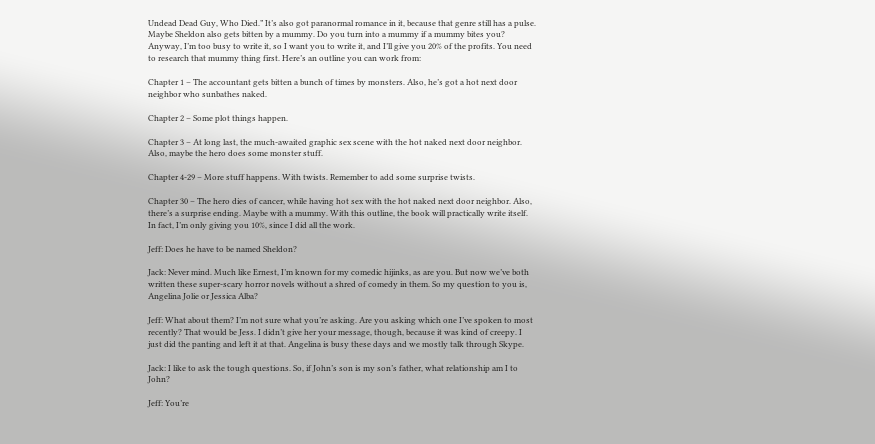Undead Dead Guy, Who Died.” It’s also got paranormal romance in it, because that genre still has a pulse. Maybe Sheldon also gets bitten by a mummy. Do you turn into a mummy if a mummy bites you? Anyway, I’m too busy to write it, so I want you to write it, and I’ll give you 20% of the profits. You need to research that mummy thing first. Here’s an outline you can work from:

Chapter 1 – The accountant gets bitten a bunch of times by monsters. Also, he’s got a hot next door neighbor who sunbathes naked.

Chapter 2 – Some plot things happen.

Chapter 3 – At long last, the much-awaited graphic sex scene with the hot naked next door neighbor. Also, maybe the hero does some monster stuff.

Chapter 4-29 – More stuff happens. With twists. Remember to add some surprise twists.

Chapter 30 – The hero dies of cancer, while having hot sex with the hot naked next door neighbor. Also, there’s a surprise ending. Maybe with a mummy. With this outline, the book will practically write itself. In fact, I’m only giving you 10%, since I did all the work.

Jeff: Does he have to be named Sheldon?

Jack: Never mind. Much like Ernest, I’m known for my comedic hijinks, as are you. But now we’ve both written these super-scary horror novels without a shred of comedy in them. So my question to you is, Angelina Jolie or Jessica Alba?

Jeff: What about them? I’m not sure what you’re asking. Are you asking which one I’ve spoken to most recently? That would be Jess. I didn’t give her your message, though, because it was kind of creepy. I just did the panting and left it at that. Angelina is busy these days and we mostly talk through Skype.

Jack: I like to ask the tough questions. So, if John’s son is my son’s father, what relationship am I to John?

Jeff: You’re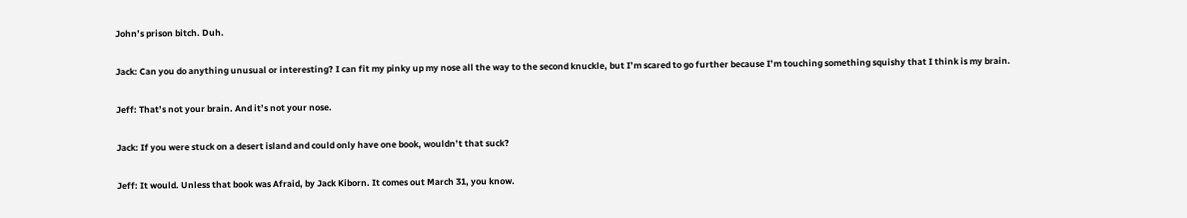John’s prison bitch. Duh.

Jack: Can you do anything unusual or interesting? I can fit my pinky up my nose all the way to the second knuckle, but I’m scared to go further because I’m touching something squishy that I think is my brain.

Jeff: That’s not your brain. And it’s not your nose.

Jack: If you were stuck on a desert island and could only have one book, wouldn’t that suck?

Jeff: It would. Unless that book was Afraid, by Jack Kiborn. It comes out March 31, you know.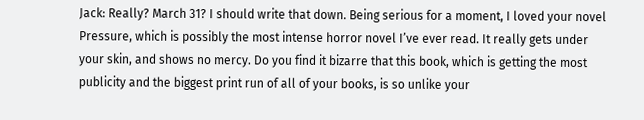Jack: Really? March 31? I should write that down. Being serious for a moment, I loved your novel Pressure, which is possibly the most intense horror novel I’ve ever read. It really gets under your skin, and shows no mercy. Do you find it bizarre that this book, which is getting the most publicity and the biggest print run of all of your books, is so unlike your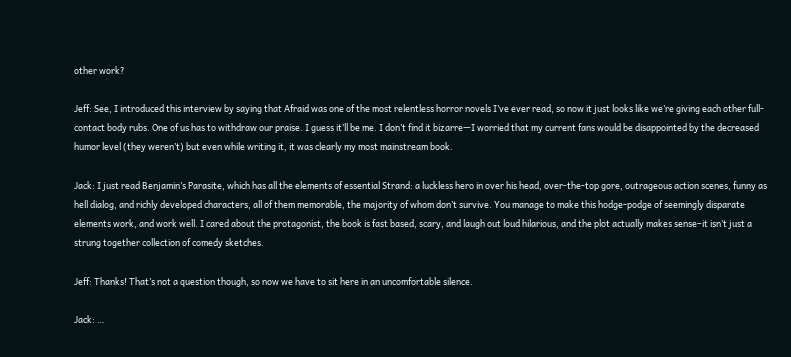other work?

Jeff: See, I introduced this interview by saying that Afraid was one of the most relentless horror novels I’ve ever read, so now it just looks like we’re giving each other full-contact body rubs. One of us has to withdraw our praise. I guess it’ll be me. I don’t find it bizarre—I worried that my current fans would be disappointed by the decreased humor level (they weren’t) but even while writing it, it was clearly my most mainstream book.

Jack: I just read Benjamin’s Parasite, which has all the elements of essential Strand: a luckless hero in over his head, over-the-top gore, outrageous action scenes, funny as hell dialog, and richly developed characters, all of them memorable, the majority of whom don’t survive. You manage to make this hodge-podge of seemingly disparate elements work, and work well. I cared about the protagonist, the book is fast based, scary, and laugh out loud hilarious, and the plot actually makes sense–it isn’t just a strung together collection of comedy sketches.

Jeff: Thanks! That’s not a question though, so now we have to sit here in an uncomfortable silence.

Jack: …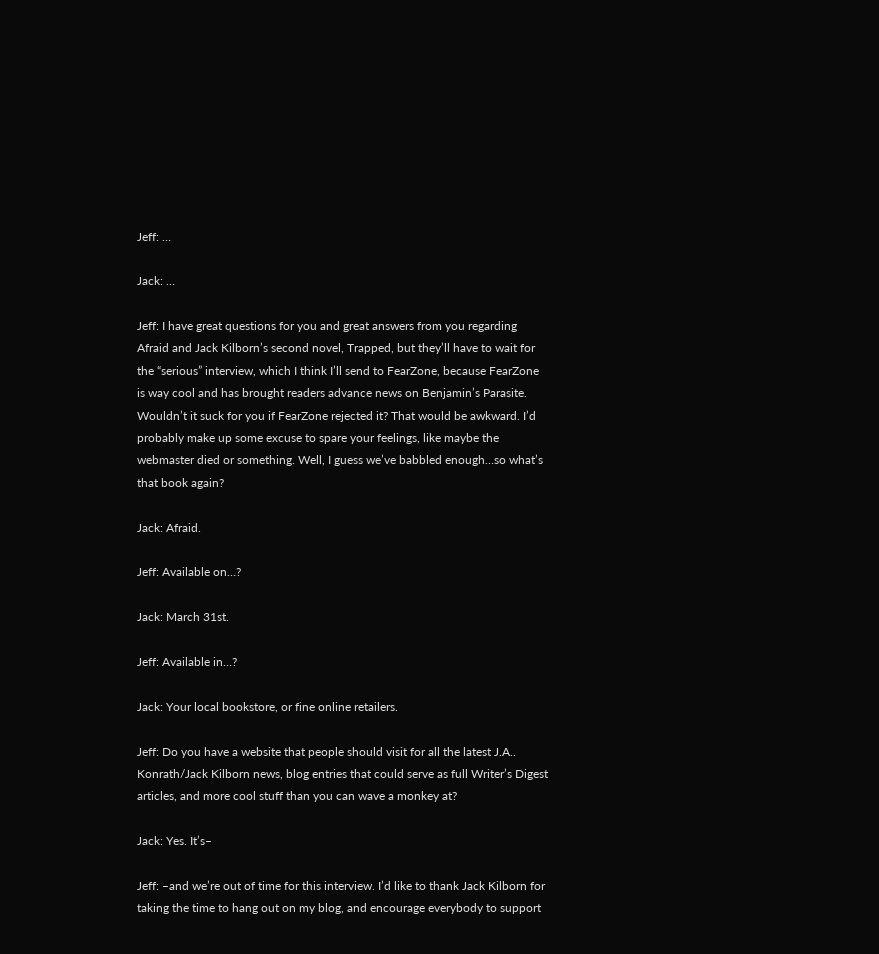Jeff: …

Jack: …

Jeff: I have great questions for you and great answers from you regarding Afraid and Jack Kilborn’s second novel, Trapped, but they’ll have to wait for the “serious” interview, which I think I’ll send to FearZone, because FearZone is way cool and has brought readers advance news on Benjamin’s Parasite. Wouldn’t it suck for you if FearZone rejected it? That would be awkward. I’d probably make up some excuse to spare your feelings, like maybe the webmaster died or something. Well, I guess we’ve babbled enough…so what’s that book again?

Jack: Afraid.

Jeff: Available on…?

Jack: March 31st.

Jeff: Available in…?

Jack: Your local bookstore, or fine online retailers.

Jeff: Do you have a website that people should visit for all the latest J.A.. Konrath/Jack Kilborn news, blog entries that could serve as full Writer’s Digest articles, and more cool stuff than you can wave a monkey at?

Jack: Yes. It’s–

Jeff: –and we’re out of time for this interview. I’d like to thank Jack Kilborn for taking the time to hang out on my blog, and encourage everybody to support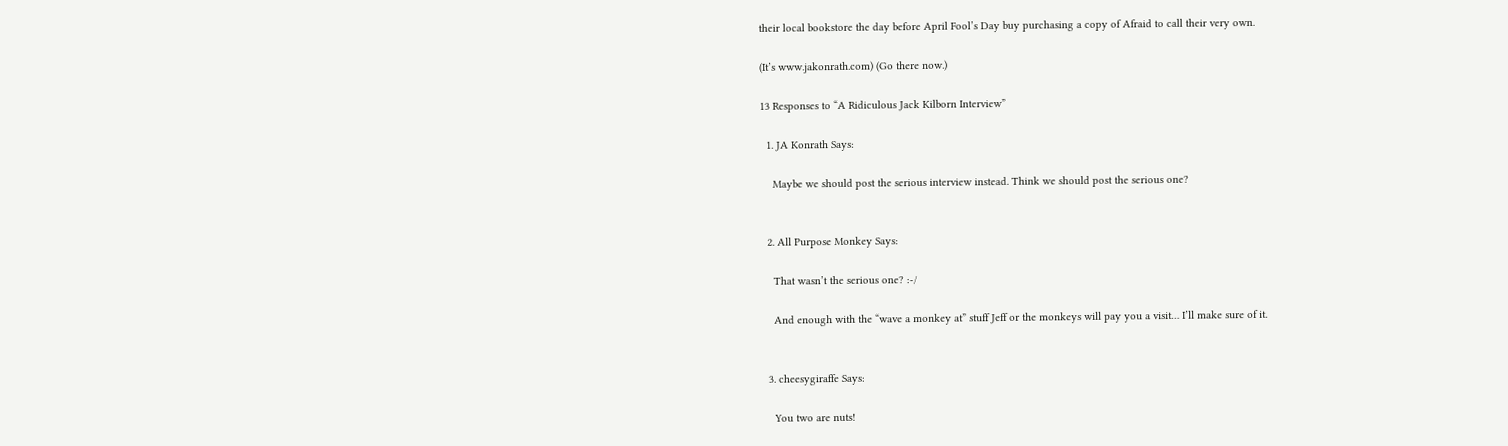their local bookstore the day before April Fool’s Day buy purchasing a copy of Afraid to call their very own.

(It’s www.jakonrath.com) (Go there now.)

13 Responses to “A Ridiculous Jack Kilborn Interview”

  1. JA Konrath Says:

    Maybe we should post the serious interview instead. Think we should post the serious one?


  2. All Purpose Monkey Says:

    That wasn’t the serious one? :-/

    And enough with the “wave a monkey at” stuff Jeff or the monkeys will pay you a visit… I’ll make sure of it.


  3. cheesygiraffe Says:

    You two are nuts!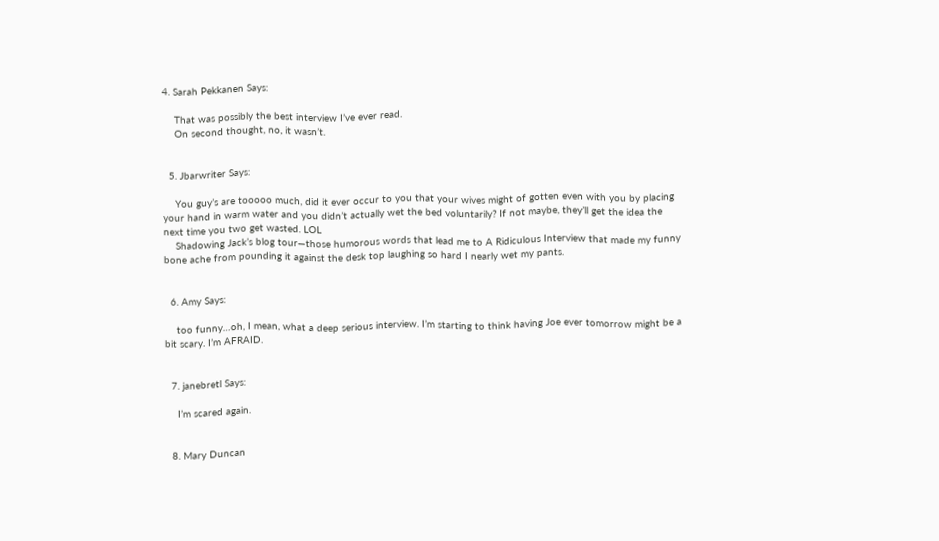4. Sarah Pekkanen Says:

    That was possibly the best interview I’ve ever read.
    On second thought, no, it wasn’t.


  5. Jbarwriter Says:

    You guy’s are tooooo much, did it ever occur to you that your wives might of gotten even with you by placing your hand in warm water and you didn’t actually wet the bed voluntarily? If not maybe, they’ll get the idea the next time you two get wasted. LOL
    Shadowing Jack’s blog tour—those humorous words that lead me to A Ridiculous Interview that made my funny bone ache from pounding it against the desk top laughing so hard I nearly wet my pants.


  6. Amy Says:

    too funny…oh, I mean, what a deep serious interview. I’m starting to think having Joe ever tomorrow might be a bit scary. I’m AFRAID.


  7. janebretl Says:

    I’m scared again.


  8. Mary Duncan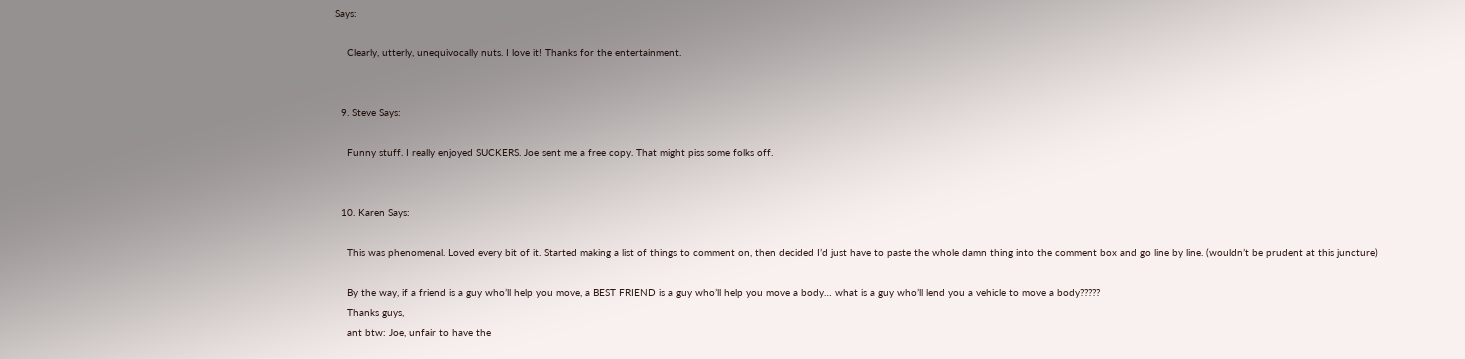Says:

    Clearly, utterly, unequivocally nuts. I love it! Thanks for the entertainment.


  9. Steve Says:

    Funny stuff. I really enjoyed SUCKERS. Joe sent me a free copy. That might piss some folks off.


  10. Karen Says:

    This was phenomenal. Loved every bit of it. Started making a list of things to comment on, then decided I’d just have to paste the whole damn thing into the comment box and go line by line. (wouldn’t be prudent at this juncture)

    By the way, if a friend is a guy who’ll help you move, a BEST FRIEND is a guy who’ll help you move a body… what is a guy who’ll lend you a vehicle to move a body?????
    Thanks guys,
    ant btw: Joe, unfair to have the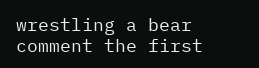wrestling a bear comment the first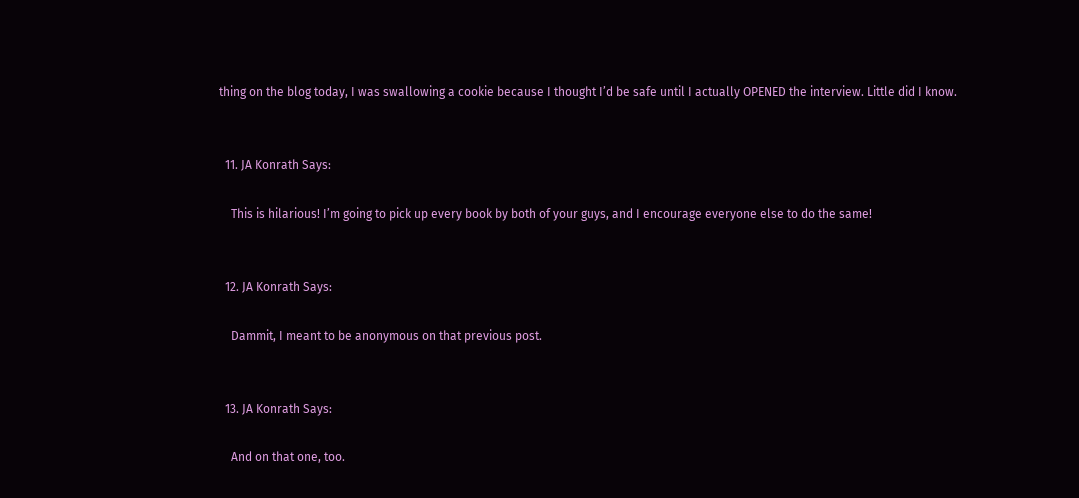thing on the blog today, I was swallowing a cookie because I thought I’d be safe until I actually OPENED the interview. Little did I know.


  11. JA Konrath Says:

    This is hilarious! I’m going to pick up every book by both of your guys, and I encourage everyone else to do the same!


  12. JA Konrath Says:

    Dammit, I meant to be anonymous on that previous post.


  13. JA Konrath Says:

    And on that one, too.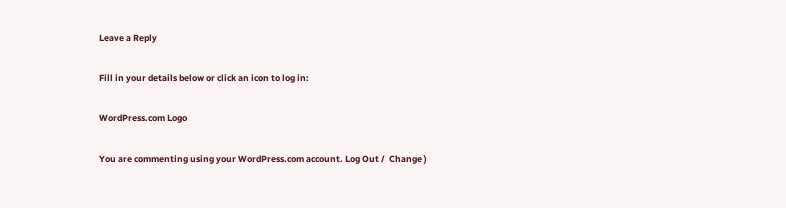Leave a Reply

Fill in your details below or click an icon to log in:

WordPress.com Logo

You are commenting using your WordPress.com account. Log Out /  Change )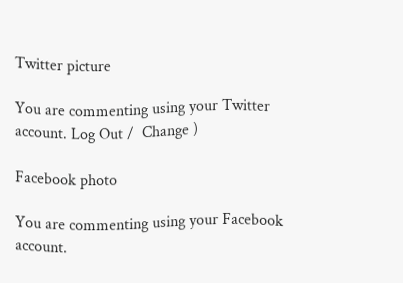Twitter picture

You are commenting using your Twitter account. Log Out /  Change )

Facebook photo

You are commenting using your Facebook account.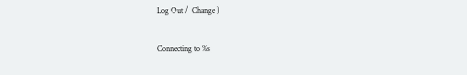Log Out /  Change )

Connecting to %s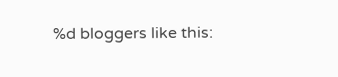%d bloggers like this: